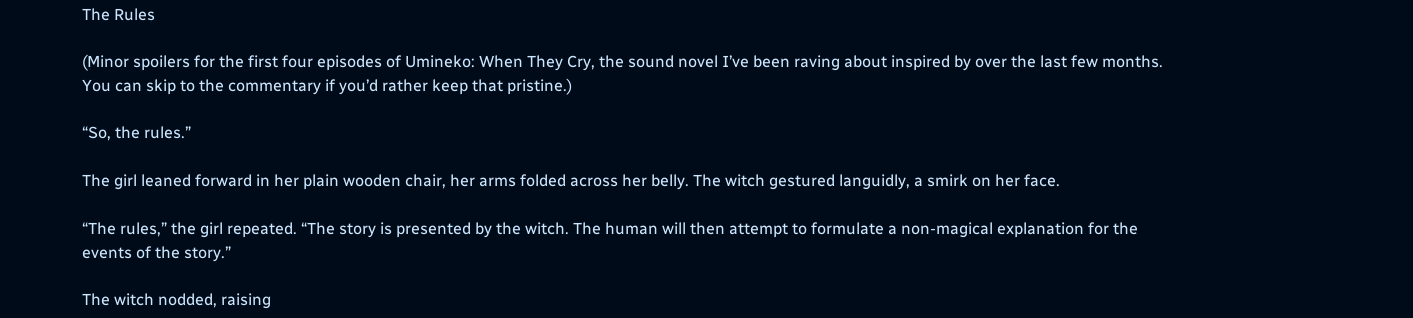The Rules

(Minor spoilers for the first four episodes of Umineko: When They Cry, the sound novel I’ve been raving about inspired by over the last few months. You can skip to the commentary if you’d rather keep that pristine.)

“So, the rules.”

The girl leaned forward in her plain wooden chair, her arms folded across her belly. The witch gestured languidly, a smirk on her face.

“The rules,” the girl repeated. “The story is presented by the witch. The human will then attempt to formulate a non-magical explanation for the events of the story.”

The witch nodded, raising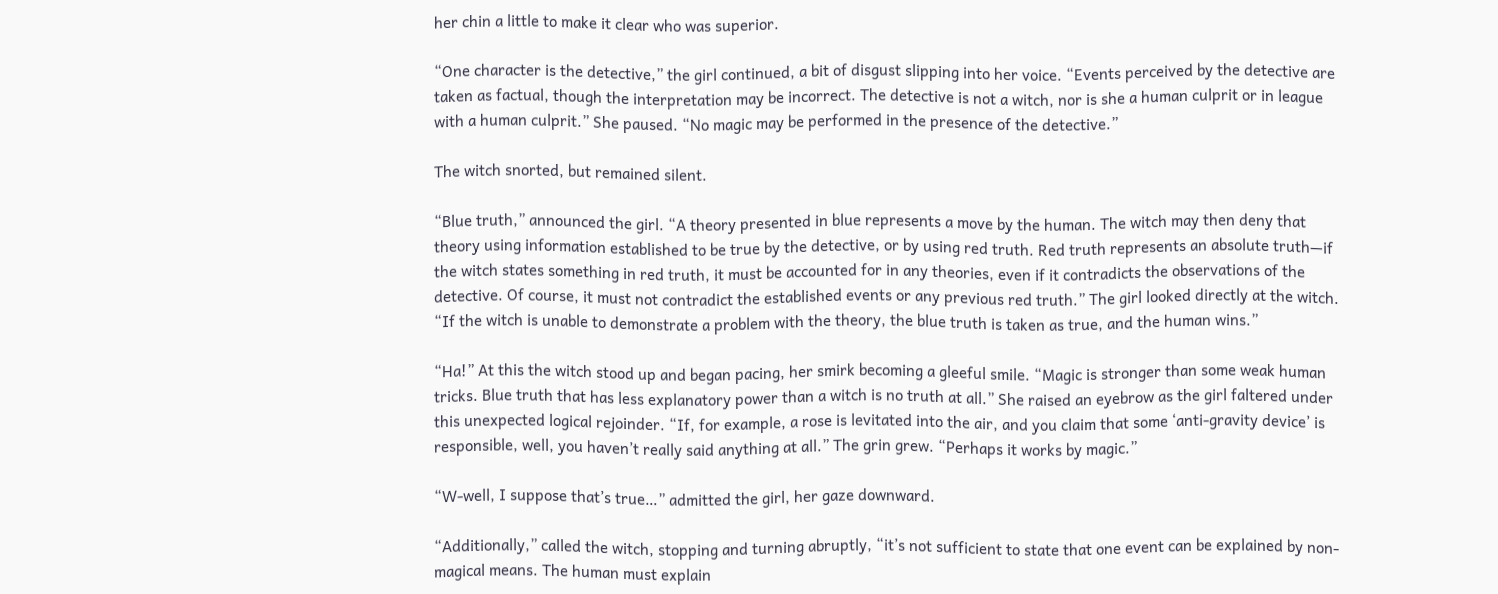her chin a little to make it clear who was superior.

“One character is the detective,” the girl continued, a bit of disgust slipping into her voice. “Events perceived by the detective are taken as factual, though the interpretation may be incorrect. The detective is not a witch, nor is she a human culprit or in league with a human culprit.” She paused. “No magic may be performed in the presence of the detective.”

The witch snorted, but remained silent.

“Blue truth,” announced the girl. “A theory presented in blue represents a move by the human. The witch may then deny that theory using information established to be true by the detective, or by using red truth. Red truth represents an absolute truth—if the witch states something in red truth, it must be accounted for in any theories, even if it contradicts the observations of the detective. Of course, it must not contradict the established events or any previous red truth.” The girl looked directly at the witch. “If the witch is unable to demonstrate a problem with the theory, the blue truth is taken as true, and the human wins.”

“Ha!” At this the witch stood up and began pacing, her smirk becoming a gleeful smile. “Magic is stronger than some weak human tricks. Blue truth that has less explanatory power than a witch is no truth at all.” She raised an eyebrow as the girl faltered under this unexpected logical rejoinder. “If, for example, a rose is levitated into the air, and you claim that some ‘anti-gravity device’ is responsible, well, you haven’t really said anything at all.” The grin grew. “Perhaps it works by magic.”

“W-well, I suppose that’s true…” admitted the girl, her gaze downward.

“Additionally,” called the witch, stopping and turning abruptly, “it’s not sufficient to state that one event can be explained by non-magical means. The human must explain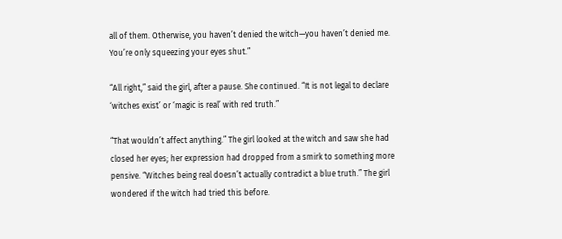all of them. Otherwise, you haven’t denied the witch—you haven’t denied me. You’re only squeezing your eyes shut.”

“All right,” said the girl, after a pause. She continued. “It is not legal to declare ‘witches exist’ or ‘magic is real’ with red truth.”

“That wouldn’t affect anything.” The girl looked at the witch and saw she had closed her eyes; her expression had dropped from a smirk to something more pensive. “Witches being real doesn’t actually contradict a blue truth.” The girl wondered if the witch had tried this before.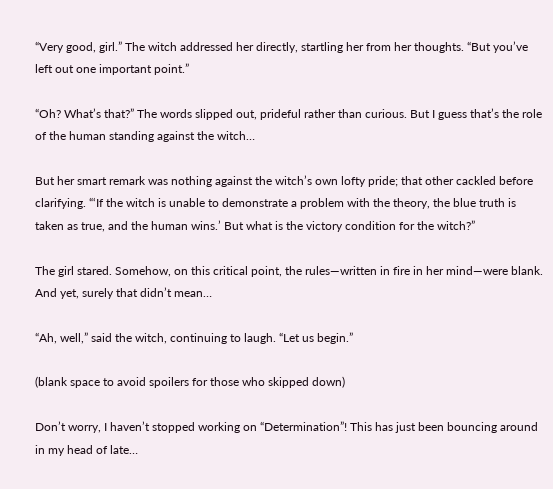“Very good, girl.” The witch addressed her directly, startling her from her thoughts. “But you’ve left out one important point.”

“Oh? What’s that?” The words slipped out, prideful rather than curious. But I guess that’s the role of the human standing against the witch…

But her smart remark was nothing against the witch’s own lofty pride; that other cackled before clarifying. “‘If the witch is unable to demonstrate a problem with the theory, the blue truth is taken as true, and the human wins.’ But what is the victory condition for the witch?”

The girl stared. Somehow, on this critical point, the rules—written in fire in her mind—were blank. And yet, surely that didn’t mean…

“Ah, well,” said the witch, continuing to laugh. “Let us begin.”

(blank space to avoid spoilers for those who skipped down)

Don’t worry, I haven’t stopped working on “Determination”! This has just been bouncing around in my head of late…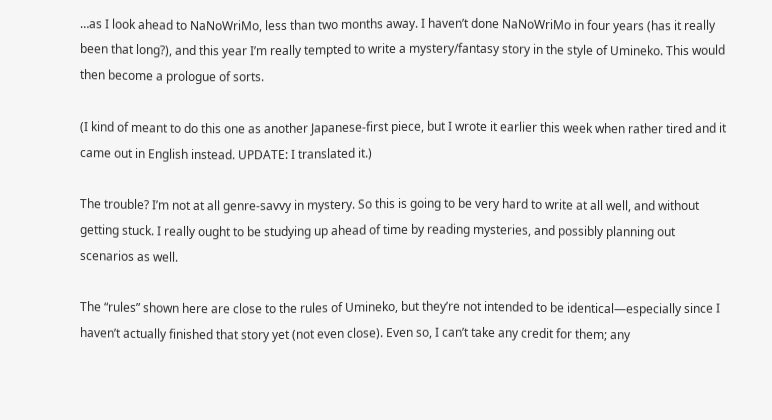…as I look ahead to NaNoWriMo, less than two months away. I haven’t done NaNoWriMo in four years (has it really been that long?), and this year I’m really tempted to write a mystery/fantasy story in the style of Umineko. This would then become a prologue of sorts.

(I kind of meant to do this one as another Japanese-first piece, but I wrote it earlier this week when rather tired and it came out in English instead. UPDATE: I translated it.)

The trouble? I’m not at all genre-savvy in mystery. So this is going to be very hard to write at all well, and without getting stuck. I really ought to be studying up ahead of time by reading mysteries, and possibly planning out scenarios as well.

The “rules” shown here are close to the rules of Umineko, but they’re not intended to be identical—especially since I haven’t actually finished that story yet (not even close). Even so, I can’t take any credit for them; any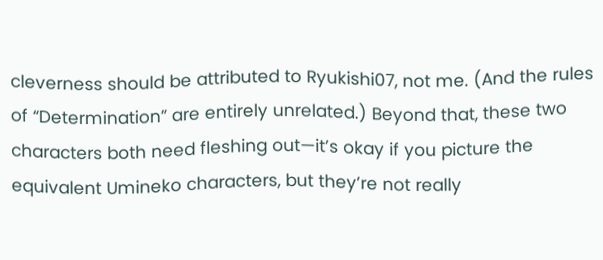cleverness should be attributed to Ryukishi07, not me. (And the rules of “Determination” are entirely unrelated.) Beyond that, these two characters both need fleshing out—it’s okay if you picture the equivalent Umineko characters, but they’re not really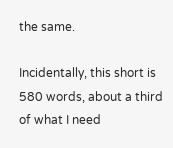the same.

Incidentally, this short is 580 words, about a third of what I need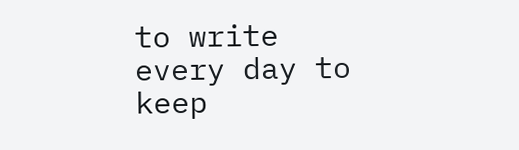to write every day to keep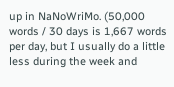up in NaNoWriMo. (50,000 words / 30 days is 1,667 words per day, but I usually do a little less during the week and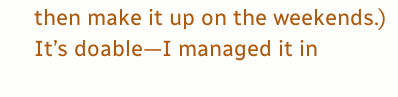then make it up on the weekends.) It’s doable—I managed it in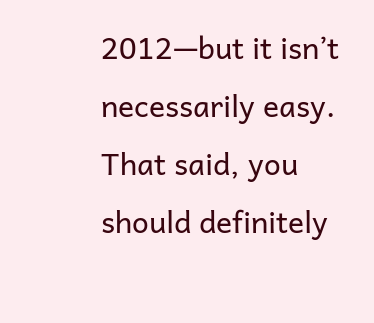2012—but it isn’t necessarily easy. That said, you should definitely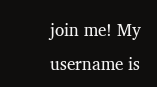join me! My username is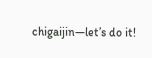chigaijin—let’s do it!